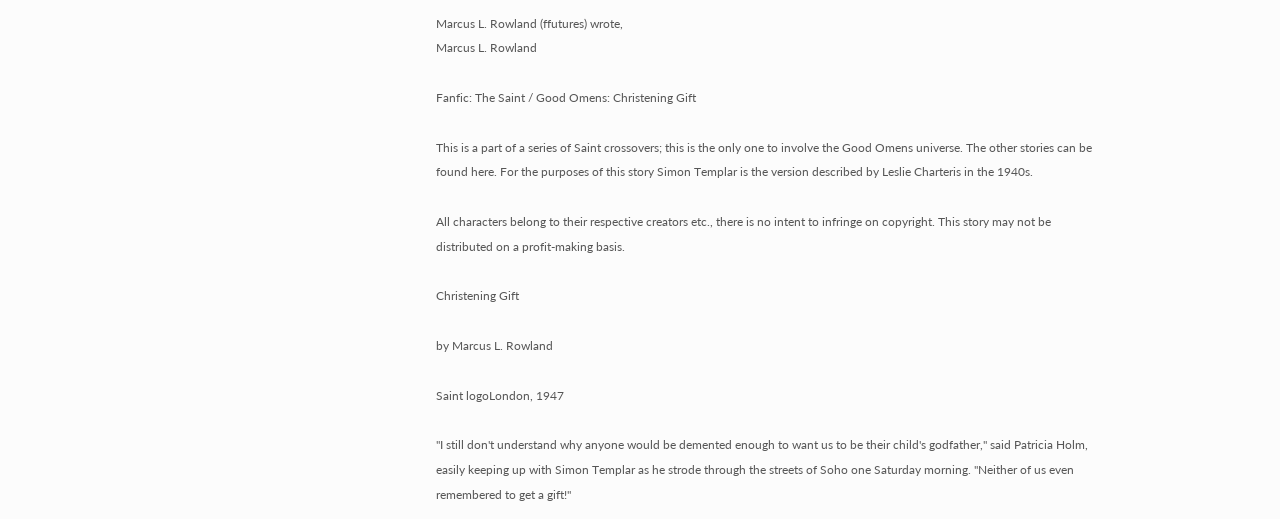Marcus L. Rowland (ffutures) wrote,
Marcus L. Rowland

Fanfic: The Saint / Good Omens: Christening Gift

This is a part of a series of Saint crossovers; this is the only one to involve the Good Omens universe. The other stories can be found here. For the purposes of this story Simon Templar is the version described by Leslie Charteris in the 1940s.

All characters belong to their respective creators etc., there is no intent to infringe on copyright. This story may not be distributed on a profit-making basis.

Christening Gift

by Marcus L. Rowland

Saint logoLondon, 1947

"I still don't understand why anyone would be demented enough to want us to be their child's godfather," said Patricia Holm, easily keeping up with Simon Templar as he strode through the streets of Soho one Saturday morning. "Neither of us even remembered to get a gift!"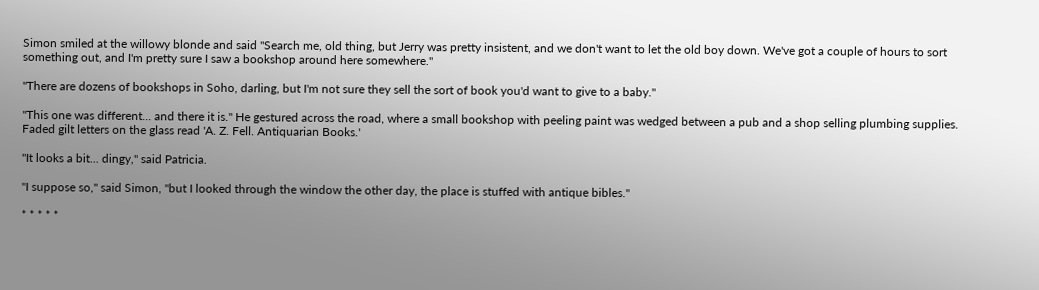Simon smiled at the willowy blonde and said "Search me, old thing, but Jerry was pretty insistent, and we don't want to let the old boy down. We've got a couple of hours to sort something out, and I'm pretty sure I saw a bookshop around here somewhere."

"There are dozens of bookshops in Soho, darling, but I'm not sure they sell the sort of book you'd want to give to a baby."

"This one was different... and there it is." He gestured across the road, where a small bookshop with peeling paint was wedged between a pub and a shop selling plumbing supplies. Faded gilt letters on the glass read 'A. Z. Fell. Antiquarian Books.'

"It looks a bit... dingy," said Patricia.

"I suppose so," said Simon, "but I looked through the window the other day, the place is stuffed with antique bibles."

* * * * *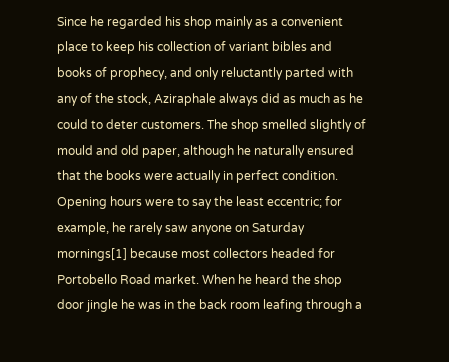Since he regarded his shop mainly as a convenient place to keep his collection of variant bibles and books of prophecy, and only reluctantly parted with any of the stock, Aziraphale always did as much as he could to deter customers. The shop smelled slightly of mould and old paper, although he naturally ensured that the books were actually in perfect condition. Opening hours were to say the least eccentric; for example, he rarely saw anyone on Saturday mornings[1] because most collectors headed for Portobello Road market. When he heard the shop door jingle he was in the back room leafing through a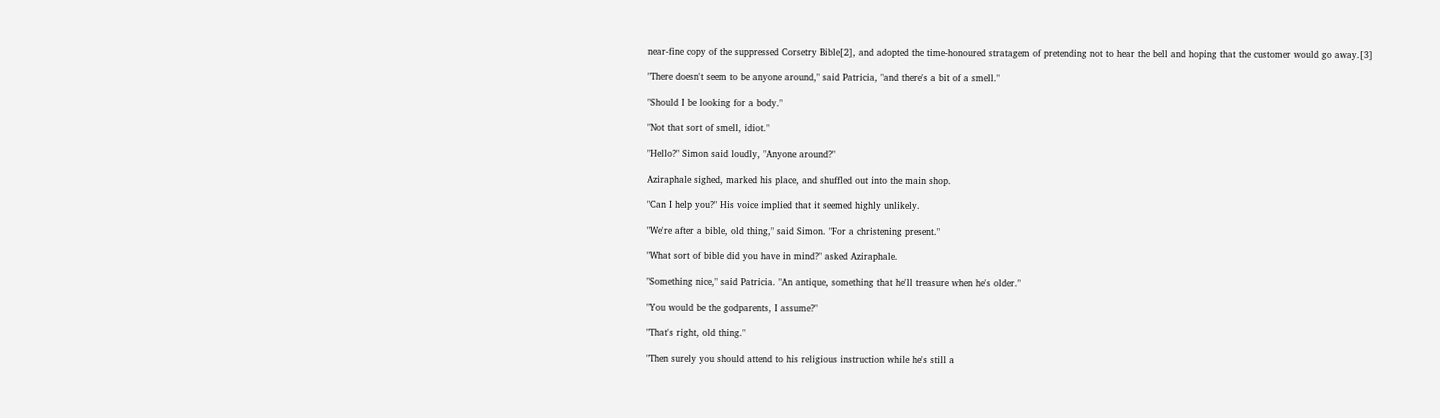near-fine copy of the suppressed Corsetry Bible[2], and adopted the time-honoured stratagem of pretending not to hear the bell and hoping that the customer would go away.[3]

"There doesn't seem to be anyone around," said Patricia, "and there's a bit of a smell."

"Should I be looking for a body."

"Not that sort of smell, idiot."

"Hello?" Simon said loudly, "Anyone around?"

Aziraphale sighed, marked his place, and shuffled out into the main shop.

"Can I help you?" His voice implied that it seemed highly unlikely.

"We're after a bible, old thing," said Simon. "For a christening present."

"What sort of bible did you have in mind?" asked Aziraphale.

"Something nice," said Patricia. "An antique, something that he'll treasure when he's older."

"You would be the godparents, I assume?"

"That's right, old thing."

"Then surely you should attend to his religious instruction while he's still a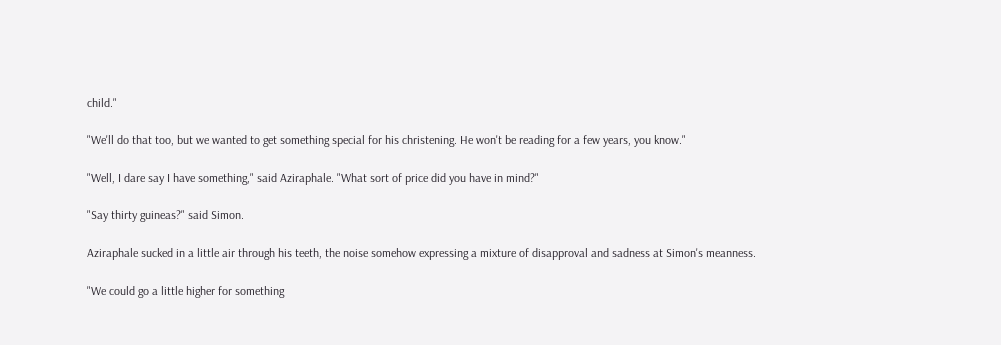child."

"We'll do that too, but we wanted to get something special for his christening. He won't be reading for a few years, you know."

"Well, I dare say I have something," said Aziraphale. "What sort of price did you have in mind?"

"Say thirty guineas?" said Simon.

Aziraphale sucked in a little air through his teeth, the noise somehow expressing a mixture of disapproval and sadness at Simon's meanness.

"We could go a little higher for something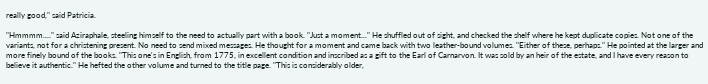really good," said Patricia.

"Hmmmm...." said Aziraphale, steeling himself to the need to actually part with a book. "Just a moment..." He shuffled out of sight, and checked the shelf where he kept duplicate copies. Not one of the variants, not for a christening present. No need to send mixed messages. He thought for a moment and came back with two leather-bound volumes. "Either of these, perhaps." He pointed at the larger and more finely bound of the books. "This one's in English, from 1775, in excellent condition and inscribed as a gift to the Earl of Carnarvon. It was sold by an heir of the estate, and I have every reason to believe it authentic." He hefted the other volume and turned to the title page. "This is considerably older,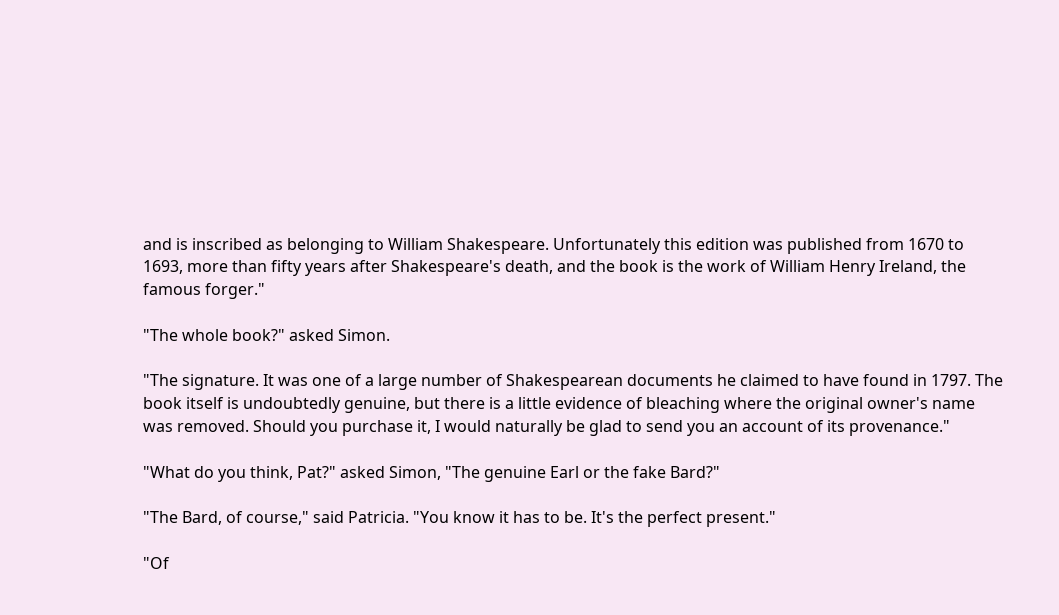and is inscribed as belonging to William Shakespeare. Unfortunately this edition was published from 1670 to 1693, more than fifty years after Shakespeare's death, and the book is the work of William Henry Ireland, the famous forger."

"The whole book?" asked Simon.

"The signature. It was one of a large number of Shakespearean documents he claimed to have found in 1797. The book itself is undoubtedly genuine, but there is a little evidence of bleaching where the original owner's name was removed. Should you purchase it, I would naturally be glad to send you an account of its provenance."

"What do you think, Pat?" asked Simon, "The genuine Earl or the fake Bard?"

"The Bard, of course," said Patricia. "You know it has to be. It's the perfect present."

"Of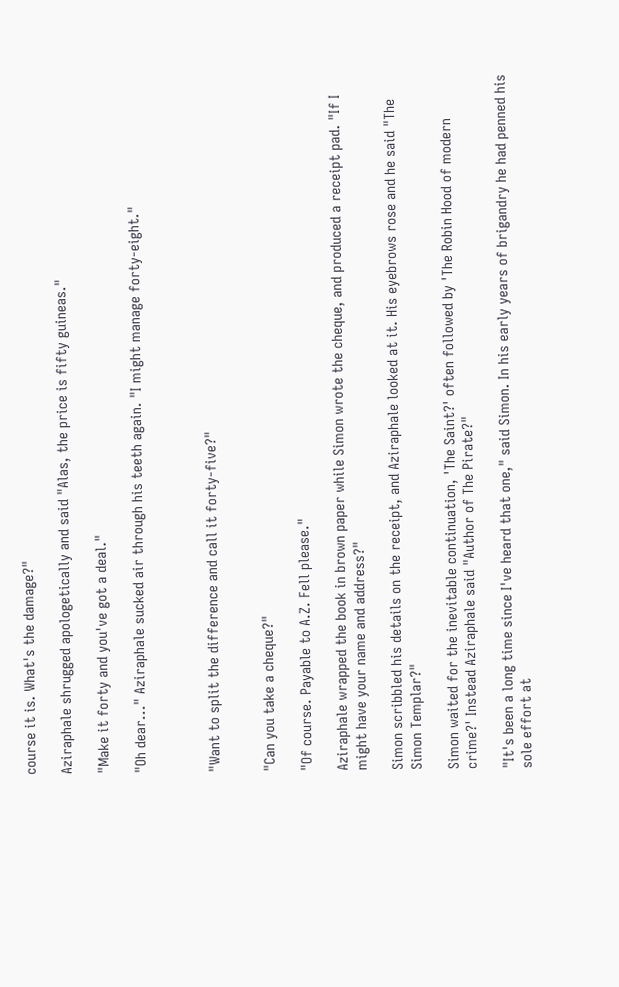course it is. What's the damage?"

Aziraphale shrugged apologetically and said "Alas, the price is fifty guineas."

"Make it forty and you've got a deal."

"Oh dear..." Aziraphale sucked air through his teeth again. "I might manage forty-eight."



"Want to split the difference and call it forty-five?"


"Can you take a cheque?"

"Of course. Payable to A.Z. Fell please."

Aziraphale wrapped the book in brown paper while Simon wrote the cheque, and produced a receipt pad. "If I might have your name and address?"

Simon scribbled his details on the receipt, and Aziraphale looked at it. His eyebrows rose and he said "The Simon Templar?"

Simon waited for the inevitable continuation, 'The Saint?' often followed by 'The Robin Hood of modern crime?' Instead Aziraphale said "Author of The Pirate?"

"It's been a long time since I've heard that one," said Simon. In his early years of brigandry he had penned his sole effort at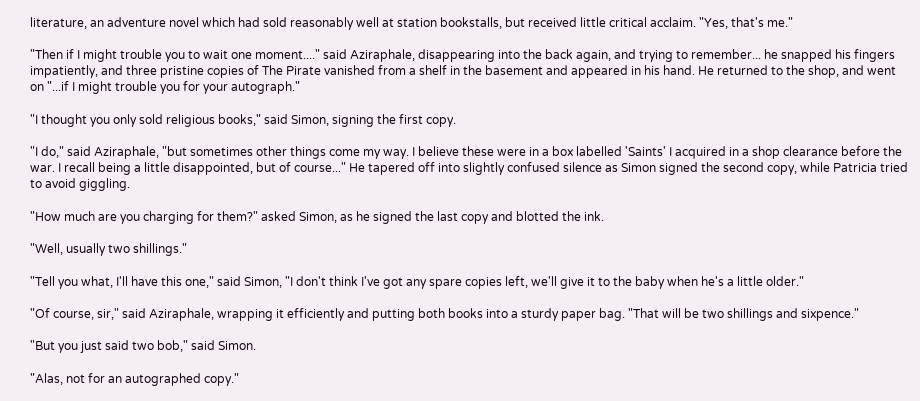literature, an adventure novel which had sold reasonably well at station bookstalls, but received little critical acclaim. "Yes, that's me."

"Then if I might trouble you to wait one moment...." said Aziraphale, disappearing into the back again, and trying to remember... he snapped his fingers impatiently, and three pristine copies of The Pirate vanished from a shelf in the basement and appeared in his hand. He returned to the shop, and went on "...if I might trouble you for your autograph."

"I thought you only sold religious books," said Simon, signing the first copy.

"I do," said Aziraphale, "but sometimes other things come my way. I believe these were in a box labelled 'Saints' I acquired in a shop clearance before the war. I recall being a little disappointed, but of course..." He tapered off into slightly confused silence as Simon signed the second copy, while Patricia tried to avoid giggling.

"How much are you charging for them?" asked Simon, as he signed the last copy and blotted the ink.

"Well, usually two shillings."

"Tell you what, I'll have this one," said Simon, "I don't think I've got any spare copies left, we'll give it to the baby when he's a little older."

"Of course, sir," said Aziraphale, wrapping it efficiently and putting both books into a sturdy paper bag. "That will be two shillings and sixpence."

"But you just said two bob," said Simon.

"Alas, not for an autographed copy."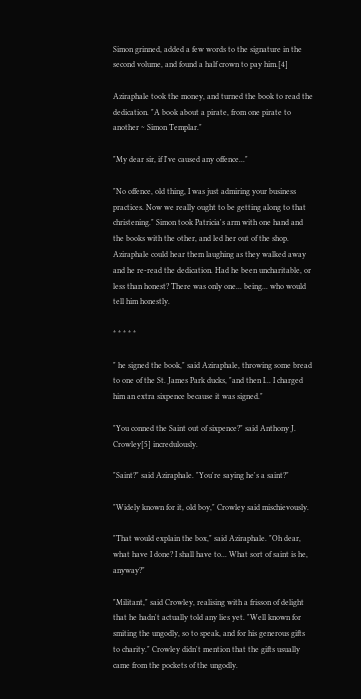Simon grinned, added a few words to the signature in the second volume, and found a half crown to pay him.[4]

Aziraphale took the money, and turned the book to read the dedication. "A book about a pirate, from one pirate to another ~ Simon Templar."

"My dear sir, if I've caused any offence..."

"No offence, old thing, I was just admiring your business practices. Now we really ought to be getting along to that christening." Simon took Patricia's arm with one hand and the books with the other, and led her out of the shop. Aziraphale could hear them laughing as they walked away and he re-read the dedication. Had he been uncharitable, or less than honest? There was only one... being... who would tell him honestly.

* * * * *

" he signed the book," said Aziraphale, throwing some bread to one of the St. James Park ducks, "and then I... I charged him an extra sixpence because it was signed."

"You conned the Saint out of sixpence?" said Anthony J. Crowley[5] incredulously.

"Saint?" said Aziraphale. "You're saying he's a saint?"

"Widely known for it, old boy," Crowley said mischievously.

"That would explain the box," said Aziraphale. "Oh dear, what have I done? I shall have to... What sort of saint is he, anyway?"

"Militant," said Crowley, realising with a frisson of delight that he hadn't actually told any lies yet. "Well known for smiting the ungodly, so to speak, and for his generous gifts to charity." Crowley didn't mention that the gifts usually came from the pockets of the ungodly.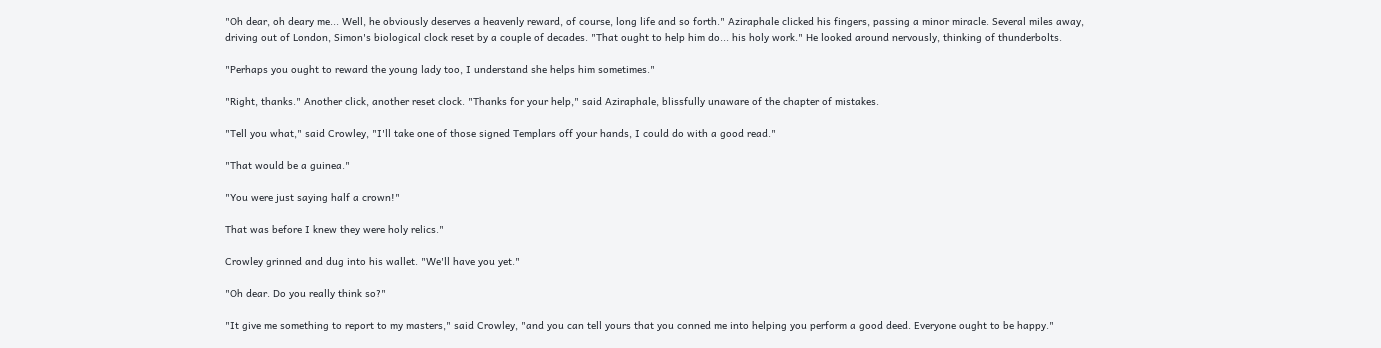"Oh dear, oh deary me... Well, he obviously deserves a heavenly reward, of course, long life and so forth." Aziraphale clicked his fingers, passing a minor miracle. Several miles away, driving out of London, Simon's biological clock reset by a couple of decades. "That ought to help him do... his holy work." He looked around nervously, thinking of thunderbolts.

"Perhaps you ought to reward the young lady too, I understand she helps him sometimes."

"Right, thanks." Another click, another reset clock. "Thanks for your help," said Aziraphale, blissfully unaware of the chapter of mistakes.

"Tell you what," said Crowley, "I'll take one of those signed Templars off your hands, I could do with a good read."

"That would be a guinea."

"You were just saying half a crown!"

That was before I knew they were holy relics."

Crowley grinned and dug into his wallet. "We'll have you yet."

"Oh dear. Do you really think so?"

"It give me something to report to my masters," said Crowley, "and you can tell yours that you conned me into helping you perform a good deed. Everyone ought to be happy."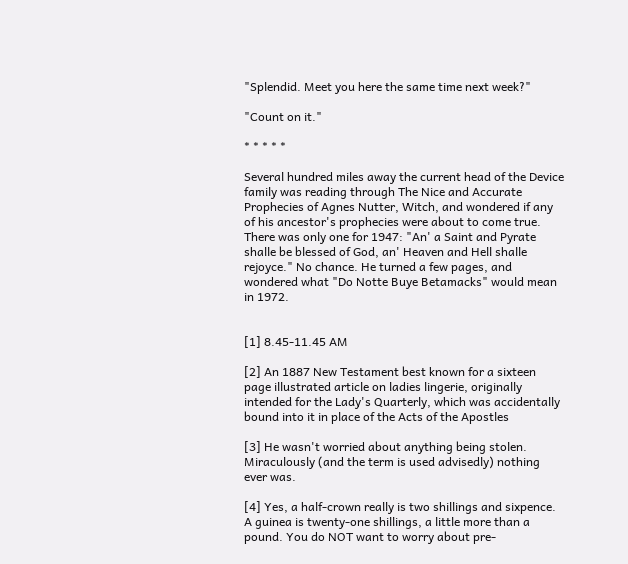"Splendid. Meet you here the same time next week?"

"Count on it."

* * * * *

Several hundred miles away the current head of the Device family was reading through The Nice and Accurate Prophecies of Agnes Nutter, Witch, and wondered if any of his ancestor's prophecies were about to come true. There was only one for 1947: "An' a Saint and Pyrate shalle be blessed of God, an' Heaven and Hell shalle rejoyce." No chance. He turned a few pages, and wondered what "Do Notte Buye Betamacks" would mean in 1972.


[1] 8.45-11.45 AM

[2] An 1887 New Testament best known for a sixteen page illustrated article on ladies lingerie, originally intended for the Lady's Quarterly, which was accidentally bound into it in place of the Acts of the Apostles

[3] He wasn't worried about anything being stolen. Miraculously (and the term is used advisedly) nothing ever was.

[4] Yes, a half-crown really is two shillings and sixpence. A guinea is twenty-one shillings, a little more than a pound. You do NOT want to worry about pre-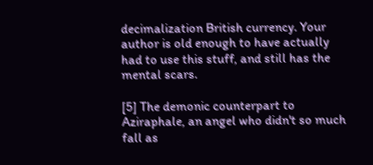decimalization British currency. Your author is old enough to have actually had to use this stuff, and still has the mental scars.

[5] The demonic counterpart to Aziraphale, an angel who didn't so much fall as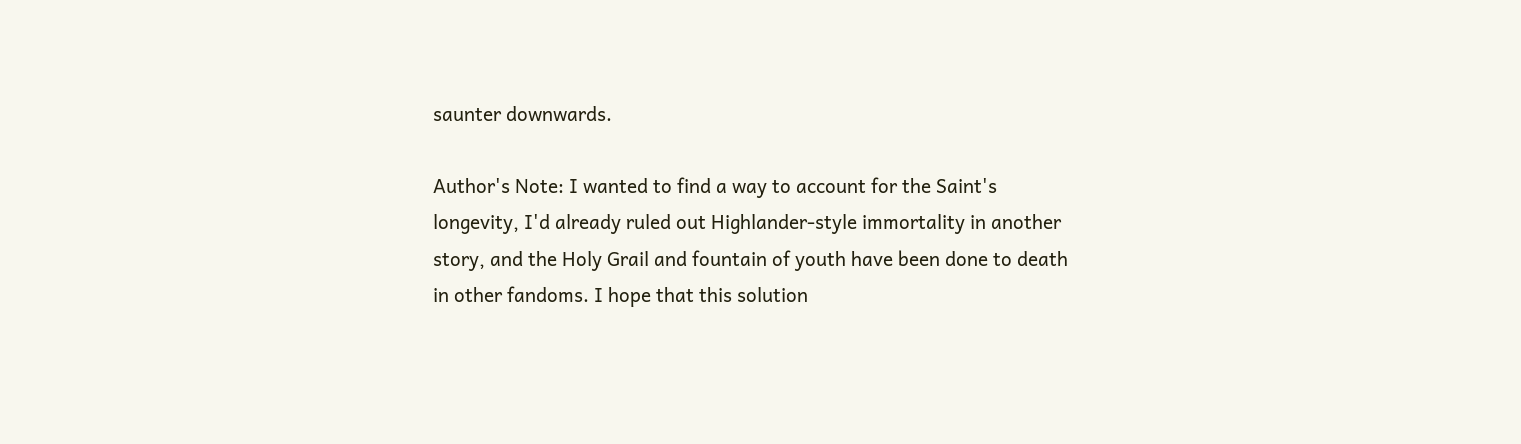saunter downwards.

Author's Note: I wanted to find a way to account for the Saint's longevity, I'd already ruled out Highlander-style immortality in another story, and the Holy Grail and fountain of youth have been done to death in other fandoms. I hope that this solution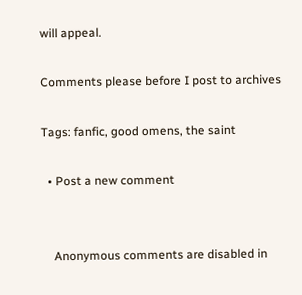will appeal.

Comments please before I post to archives

Tags: fanfic, good omens, the saint

  • Post a new comment


    Anonymous comments are disabled in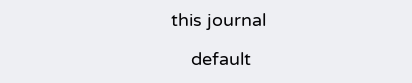this journal

    default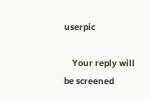userpic

    Your reply will be screened